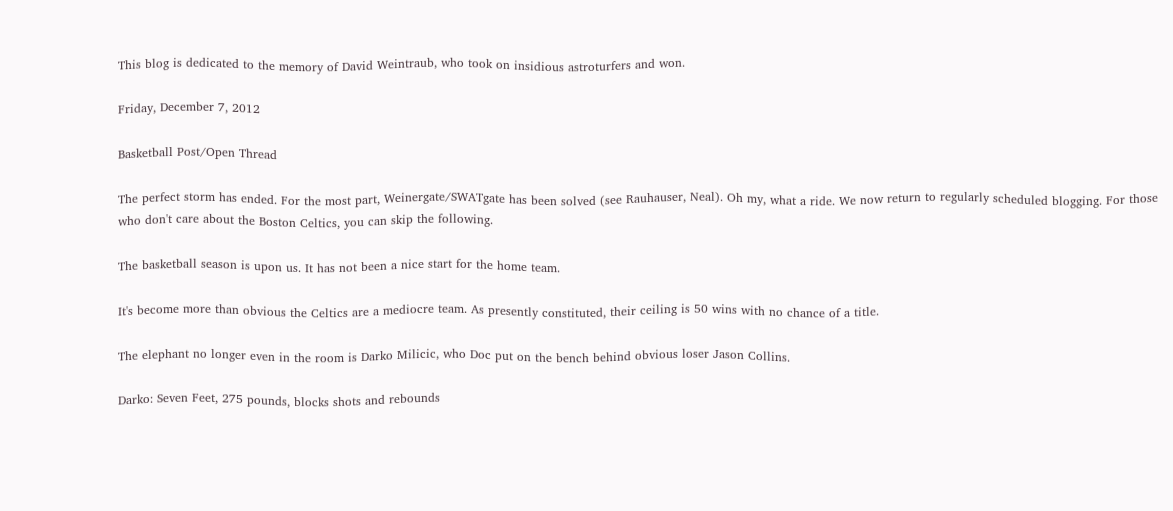This blog is dedicated to the memory of David Weintraub, who took on insidious astroturfers and won.

Friday, December 7, 2012

Basketball Post/Open Thread

The perfect storm has ended. For the most part, Weinergate/SWATgate has been solved (see Rauhauser, Neal). Oh my, what a ride. We now return to regularly scheduled blogging. For those who don't care about the Boston Celtics, you can skip the following.

The basketball season is upon us. It has not been a nice start for the home team.

It's become more than obvious the Celtics are a mediocre team. As presently constituted, their ceiling is 50 wins with no chance of a title.

The elephant no longer even in the room is Darko Milicic, who Doc put on the bench behind obvious loser Jason Collins.

Darko: Seven Feet, 275 pounds, blocks shots and rebounds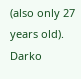(also only 27 years old). Darko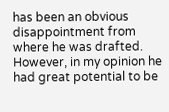has been an obvious disappointment from where he was drafted. However, in my opinion he had great potential to be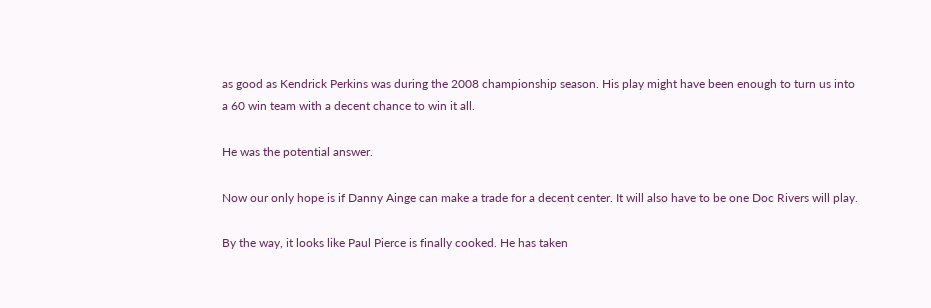as good as Kendrick Perkins was during the 2008 championship season. His play might have been enough to turn us into a 60 win team with a decent chance to win it all.

He was the potential answer.

Now our only hope is if Danny Ainge can make a trade for a decent center. It will also have to be one Doc Rivers will play.

By the way, it looks like Paul Pierce is finally cooked. He has taken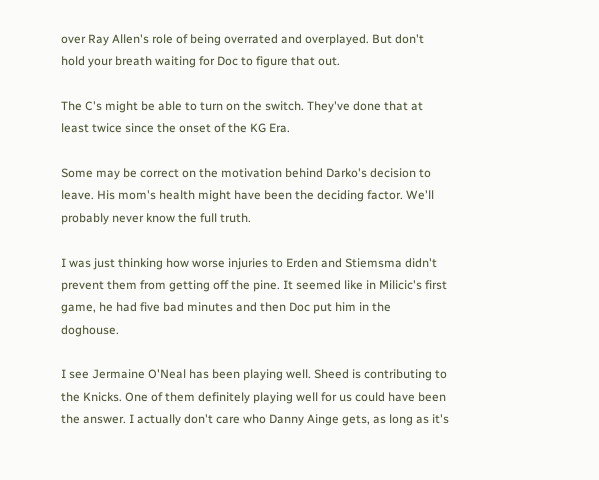over Ray Allen's role of being overrated and overplayed. But don't hold your breath waiting for Doc to figure that out.

The C's might be able to turn on the switch. They've done that at least twice since the onset of the KG Era.

Some may be correct on the motivation behind Darko's decision to leave. His mom's health might have been the deciding factor. We'll probably never know the full truth.

I was just thinking how worse injuries to Erden and Stiemsma didn't prevent them from getting off the pine. It seemed like in Milicic's first game, he had five bad minutes and then Doc put him in the doghouse.

I see Jermaine O'Neal has been playing well. Sheed is contributing to the Knicks. One of them definitely playing well for us could have been the answer. I actually don't care who Danny Ainge gets, as long as it's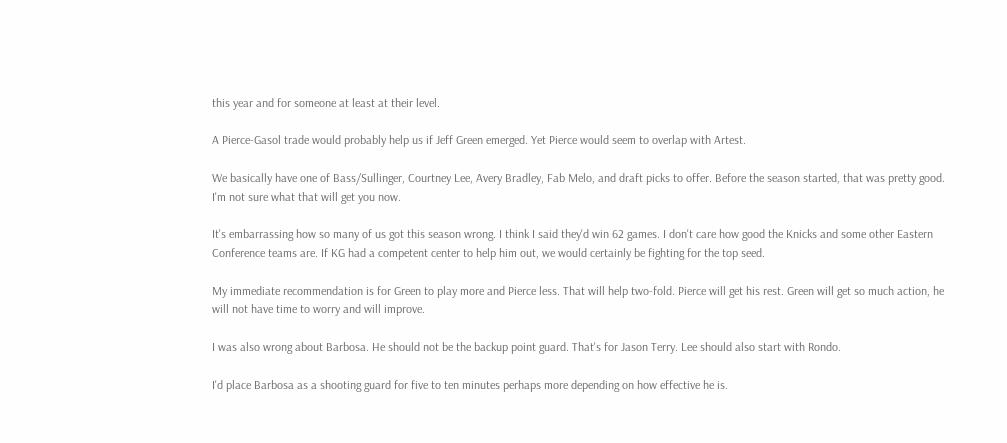this year and for someone at least at their level.

A Pierce-Gasol trade would probably help us if Jeff Green emerged. Yet Pierce would seem to overlap with Artest.

We basically have one of Bass/Sullinger, Courtney Lee, Avery Bradley, Fab Melo, and draft picks to offer. Before the season started, that was pretty good. I'm not sure what that will get you now.

It's embarrassing how so many of us got this season wrong. I think I said they'd win 62 games. I don't care how good the Knicks and some other Eastern Conference teams are. If KG had a competent center to help him out, we would certainly be fighting for the top seed.

My immediate recommendation is for Green to play more and Pierce less. That will help two-fold. Pierce will get his rest. Green will get so much action, he will not have time to worry and will improve.

I was also wrong about Barbosa. He should not be the backup point guard. That's for Jason Terry. Lee should also start with Rondo.

I'd place Barbosa as a shooting guard for five to ten minutes perhaps more depending on how effective he is.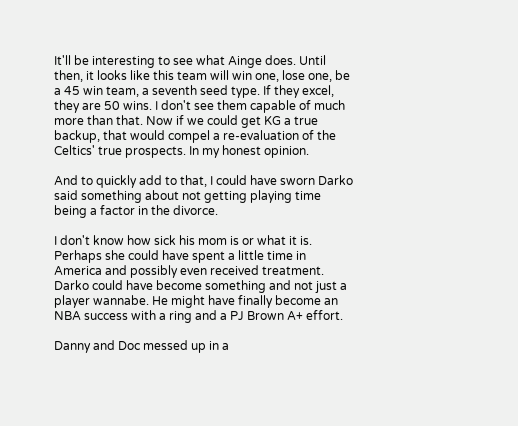It'll be interesting to see what Ainge does. Until then, it looks like this team will win one, lose one, be a 45 win team, a seventh seed type. If they excel, they are 50 wins. I don't see them capable of much more than that. Now if we could get KG a true backup, that would compel a re-evaluation of the Celtics' true prospects. In my honest opinion.

And to quickly add to that, I could have sworn Darko said something about not getting playing time being a factor in the divorce.

I don't know how sick his mom is or what it is. Perhaps she could have spent a little time in America and possibly even received treatment. Darko could have become something and not just a player wannabe. He might have finally become an NBA success with a ring and a PJ Brown A+ effort.

Danny and Doc messed up in a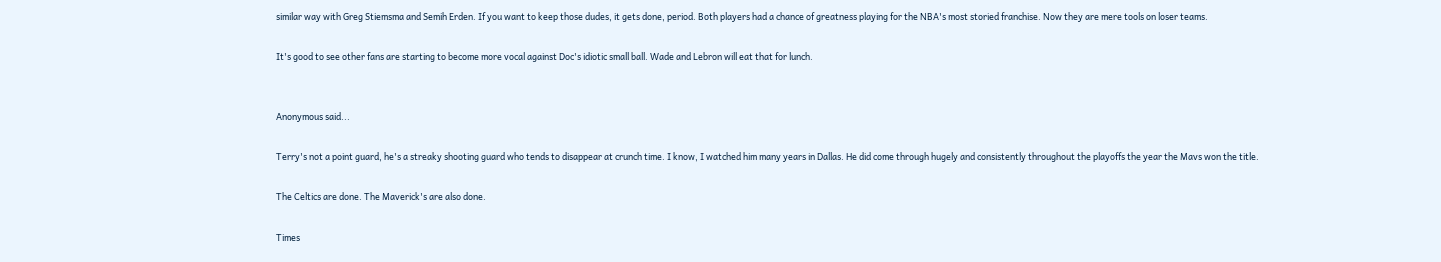similar way with Greg Stiemsma and Semih Erden. If you want to keep those dudes, it gets done, period. Both players had a chance of greatness playing for the NBA's most storied franchise. Now they are mere tools on loser teams.

It's good to see other fans are starting to become more vocal against Doc's idiotic small ball. Wade and Lebron will eat that for lunch.


Anonymous said...

Terry's not a point guard, he's a streaky shooting guard who tends to disappear at crunch time. I know, I watched him many years in Dallas. He did come through hugely and consistently throughout the playoffs the year the Mavs won the title.

The Celtics are done. The Maverick's are also done.

Times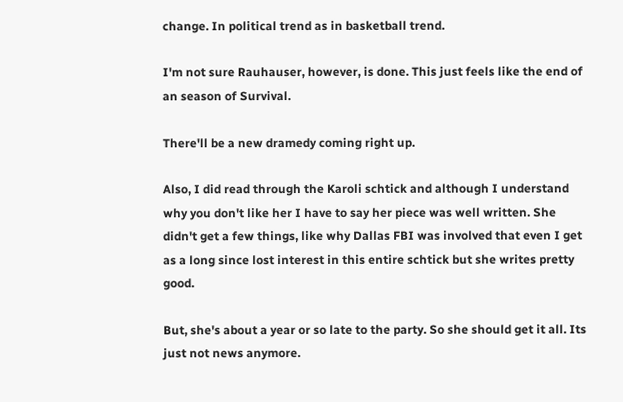change. In political trend as in basketball trend.

I'm not sure Rauhauser, however, is done. This just feels like the end of an season of Survival.

There'll be a new dramedy coming right up.

Also, I did read through the Karoli schtick and although I understand why you don't like her I have to say her piece was well written. She didn't get a few things, like why Dallas FBI was involved that even I get as a long since lost interest in this entire schtick but she writes pretty good.

But, she's about a year or so late to the party. So she should get it all. Its just not news anymore.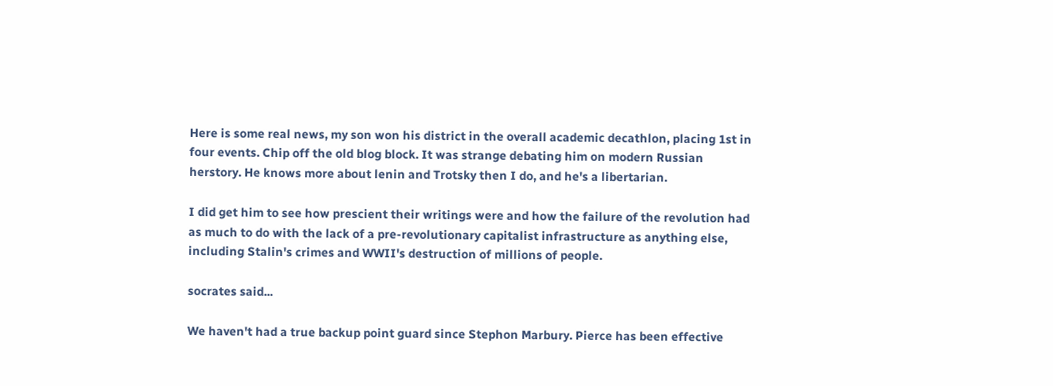Here is some real news, my son won his district in the overall academic decathlon, placing 1st in four events. Chip off the old blog block. It was strange debating him on modern Russian herstory. He knows more about lenin and Trotsky then I do, and he's a libertarian.

I did get him to see how prescient their writings were and how the failure of the revolution had as much to do with the lack of a pre-revolutionary capitalist infrastructure as anything else, including Stalin's crimes and WWII's destruction of millions of people.

socrates said...

We haven't had a true backup point guard since Stephon Marbury. Pierce has been effective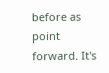before as point forward. It's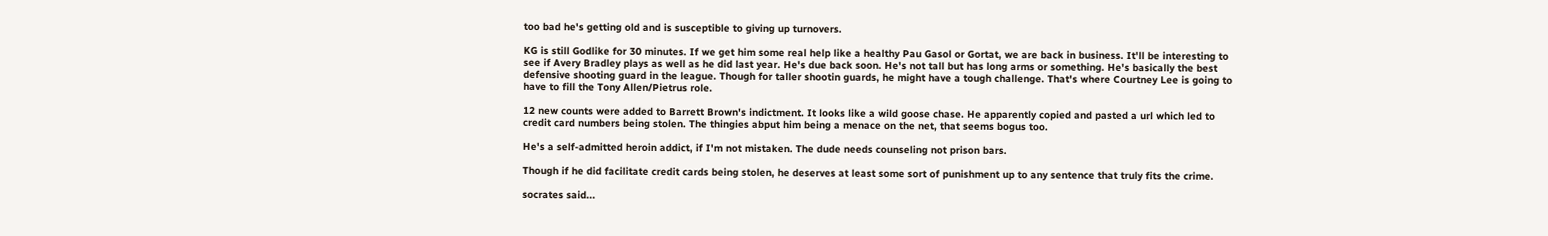too bad he's getting old and is susceptible to giving up turnovers.

KG is still Godlike for 30 minutes. If we get him some real help like a healthy Pau Gasol or Gortat, we are back in business. It'll be interesting to see if Avery Bradley plays as well as he did last year. He's due back soon. He's not tall but has long arms or something. He's basically the best defensive shooting guard in the league. Though for taller shootin guards, he might have a tough challenge. That's where Courtney Lee is going to have to fill the Tony Allen/Pietrus role.

12 new counts were added to Barrett Brown's indictment. It looks like a wild goose chase. He apparently copied and pasted a url which led to credit card numbers being stolen. The thingies abput him being a menace on the net, that seems bogus too.

He's a self-admitted heroin addict, if I'm not mistaken. The dude needs counseling not prison bars.

Though if he did facilitate credit cards being stolen, he deserves at least some sort of punishment up to any sentence that truly fits the crime.

socrates said...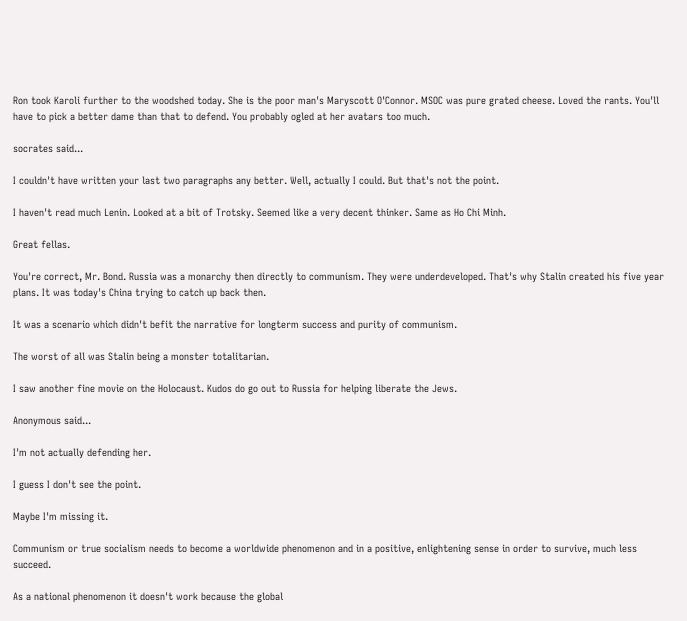Ron took Karoli further to the woodshed today. She is the poor man's Maryscott O'Connor. MSOC was pure grated cheese. Loved the rants. You'll have to pick a better dame than that to defend. You probably ogled at her avatars too much.

socrates said...

I couldn't have written your last two paragraphs any better. Well, actually I could. But that's not the point.

I haven't read much Lenin. Looked at a bit of Trotsky. Seemed like a very decent thinker. Same as Ho Chi Minh.

Great fellas.

You're correct, Mr. Bond. Russia was a monarchy then directly to communism. They were underdeveloped. That's why Stalin created his five year plans. It was today's China trying to catch up back then.

It was a scenario which didn't befit the narrative for longterm success and purity of communism.

The worst of all was Stalin being a monster totalitarian.

I saw another fine movie on the Holocaust. Kudos do go out to Russia for helping liberate the Jews.

Anonymous said...

I'm not actually defending her.

I guess I don't see the point.

Maybe I'm missing it.

Communism or true socialism needs to become a worldwide phenomenon and in a positive, enlightening sense in order to survive, much less succeed.

As a national phenomenon it doesn't work because the global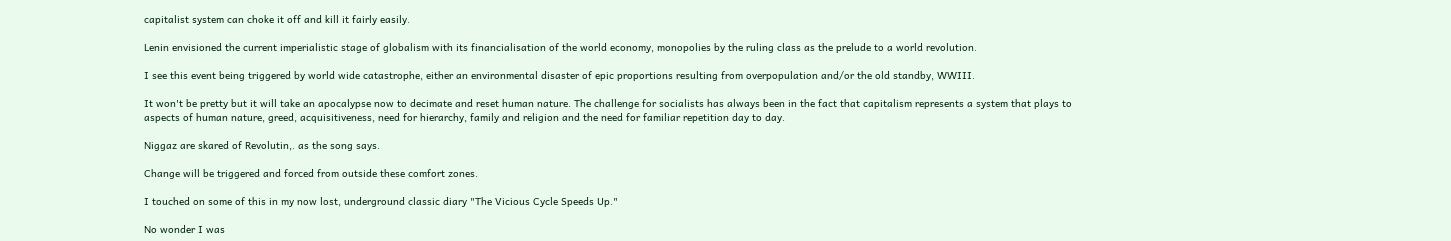capitalist system can choke it off and kill it fairly easily.

Lenin envisioned the current imperialistic stage of globalism with its financialisation of the world economy, monopolies by the ruling class as the prelude to a world revolution.

I see this event being triggered by world wide catastrophe, either an environmental disaster of epic proportions resulting from overpopulation and/or the old standby, WWIII.

It won't be pretty but it will take an apocalypse now to decimate and reset human nature. The challenge for socialists has always been in the fact that capitalism represents a system that plays to aspects of human nature, greed, acquisitiveness, need for hierarchy, family and religion and the need for familiar repetition day to day.

Niggaz are skared of Revolutin,. as the song says.

Change will be triggered and forced from outside these comfort zones.

I touched on some of this in my now lost, underground classic diary "The Vicious Cycle Speeds Up."

No wonder I was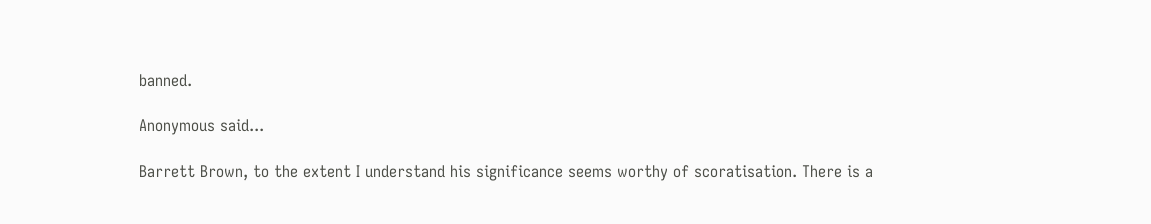banned.

Anonymous said...

Barrett Brown, to the extent I understand his significance seems worthy of scoratisation. There is a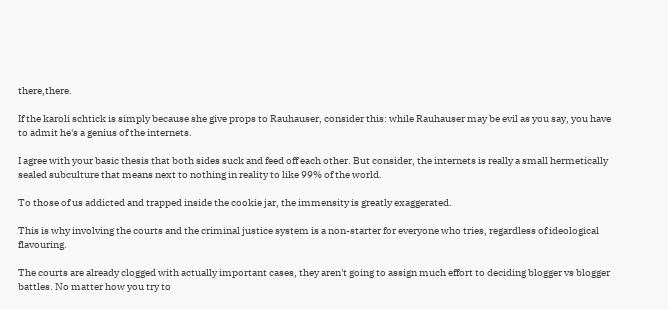there,there.

If the karoli schtick is simply because she give props to Rauhauser, consider this: while Rauhauser may be evil as you say, you have to admit he's a genius of the internets.

I agree with your basic thesis that both sides suck and feed off each other. But consider, the internets is really a small hermetically sealed subculture that means next to nothing in reality to like 99% of the world.

To those of us addicted and trapped inside the cookie jar, the immensity is greatly exaggerated.

This is why involving the courts and the criminal justice system is a non-starter for everyone who tries, regardless of ideological flavouring.

The courts are already clogged with actually important cases, they aren't going to assign much effort to deciding blogger vs blogger battles. No matter how you try to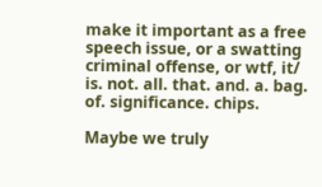make it important as a free speech issue, or a swatting criminal offense, or wtf, it/ is. not. all. that. and. a. bag. of. significance. chips.

Maybe we truly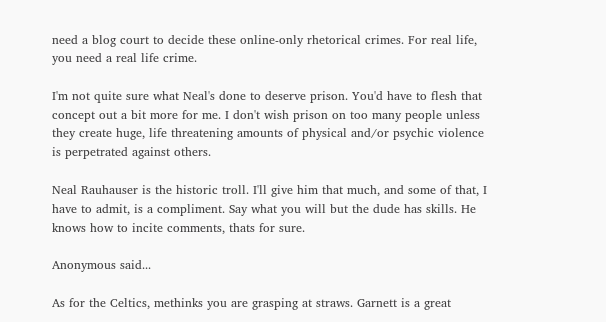need a blog court to decide these online-only rhetorical crimes. For real life, you need a real life crime.

I'm not quite sure what Neal's done to deserve prison. You'd have to flesh that concept out a bit more for me. I don't wish prison on too many people unless they create huge, life threatening amounts of physical and/or psychic violence is perpetrated against others.

Neal Rauhauser is the historic troll. I'll give him that much, and some of that, I have to admit, is a compliment. Say what you will but the dude has skills. He knows how to incite comments, thats for sure.

Anonymous said...

As for the Celtics, methinks you are grasping at straws. Garnett is a great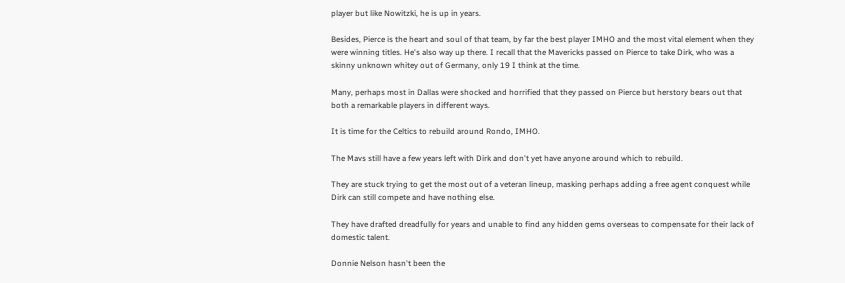player but like Nowitzki, he is up in years.

Besides, Pierce is the heart and soul of that team, by far the best player IMHO and the most vital element when they were winning titles. He's also way up there. I recall that the Mavericks passed on Pierce to take Dirk, who was a skinny unknown whitey out of Germany, only 19 I think at the time.

Many, perhaps most in Dallas were shocked and horrified that they passed on Pierce but herstory bears out that both a remarkable players in different ways.

It is time for the Celtics to rebuild around Rondo, IMHO.

The Mavs still have a few years left with Dirk and don't yet have anyone around which to rebuild.

They are stuck trying to get the most out of a veteran lineup, masking perhaps adding a free agent conquest while Dirk can still compete and have nothing else.

They have drafted dreadfully for years and unable to find any hidden gems overseas to compensate for their lack of domestic talent.

Donnie Nelson hasn't been the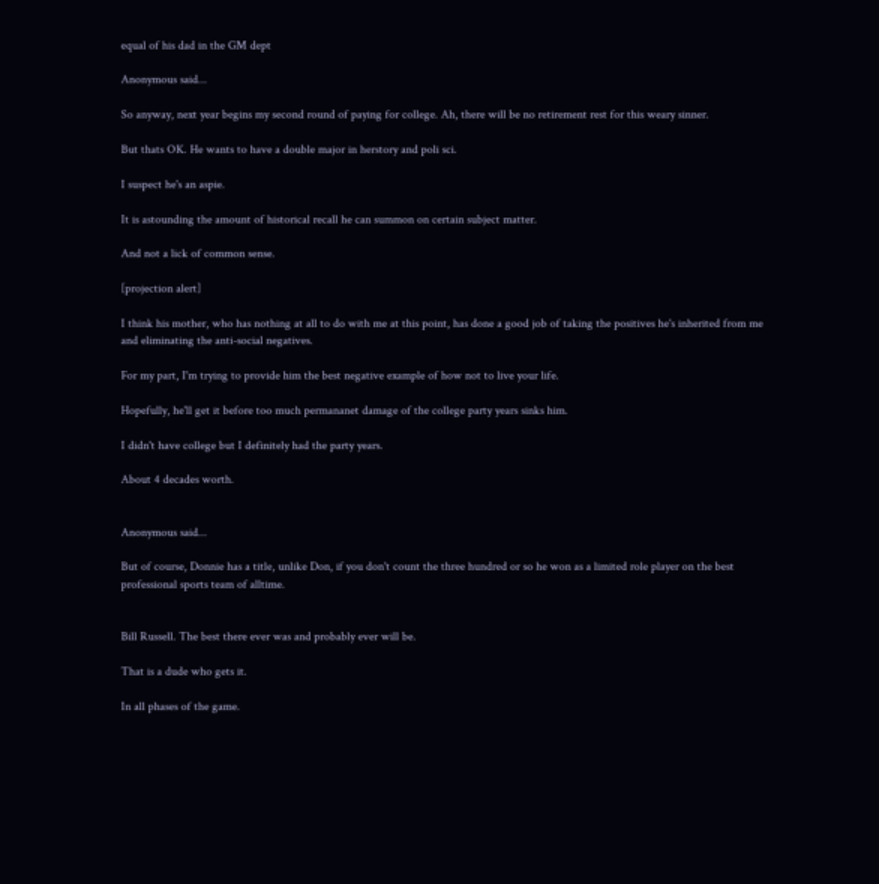equal of his dad in the GM dept

Anonymous said...

So anyway, next year begins my second round of paying for college. Ah, there will be no retirement rest for this weary sinner.

But thats OK. He wants to have a double major in herstory and poli sci.

I suspect he's an aspie.

It is astounding the amount of historical recall he can summon on certain subject matter.

And not a lick of common sense.

[projection alert]

I think his mother, who has nothing at all to do with me at this point, has done a good job of taking the positives he's inherited from me and eliminating the anti-social negatives.

For my part, I'm trying to provide him the best negative example of how not to live your life.

Hopefully, he'll get it before too much permananet damage of the college party years sinks him.

I didn't have college but I definitely had the party years.

About 4 decades worth.


Anonymous said...

But of course, Donnie has a title, unlike Don, if you don't count the three hundred or so he won as a limited role player on the best professional sports team of alltime.


Bill Russell. The best there ever was and probably ever will be.

That is a dude who gets it.

In all phases of the game.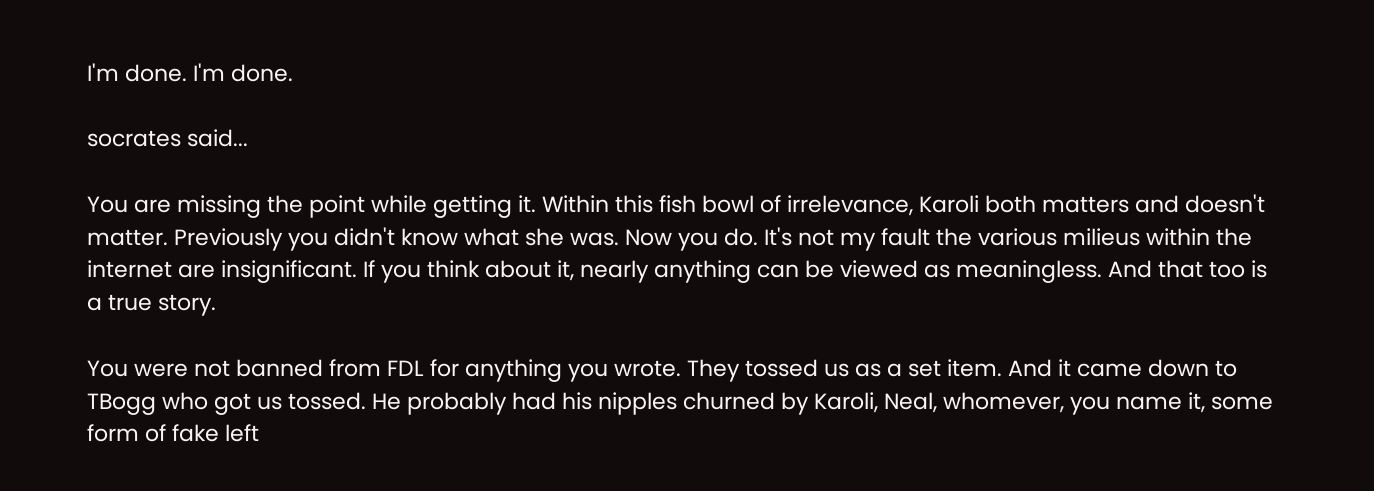I'm done. I'm done.

socrates said...

You are missing the point while getting it. Within this fish bowl of irrelevance, Karoli both matters and doesn't matter. Previously you didn't know what she was. Now you do. It's not my fault the various milieus within the internet are insignificant. If you think about it, nearly anything can be viewed as meaningless. And that too is a true story.

You were not banned from FDL for anything you wrote. They tossed us as a set item. And it came down to TBogg who got us tossed. He probably had his nipples churned by Karoli, Neal, whomever, you name it, some form of fake left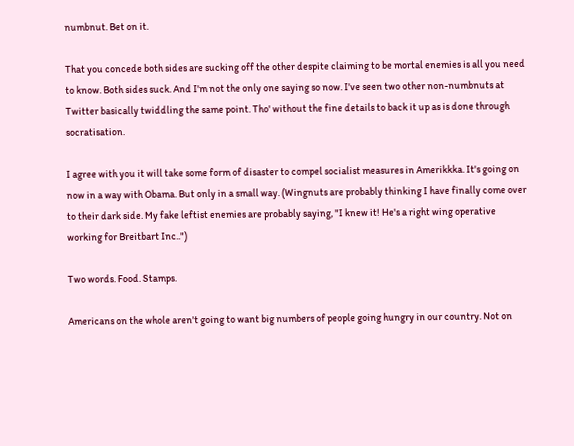numbnut. Bet on it.

That you concede both sides are sucking off the other despite claiming to be mortal enemies is all you need to know. Both sides suck. And I'm not the only one saying so now. I've seen two other non-numbnuts at Twitter basically twiddling the same point. Tho' without the fine details to back it up as is done through socratisation.

I agree with you it will take some form of disaster to compel socialist measures in Amerikkka. It's going on now in a way with Obama. But only in a small way. (Wingnuts are probably thinking I have finally come over to their dark side. My fake leftist enemies are probably saying, "I knew it! He's a right wing operative working for Breitbart Inc..")

Two words. Food. Stamps.

Americans on the whole aren't going to want big numbers of people going hungry in our country. Not on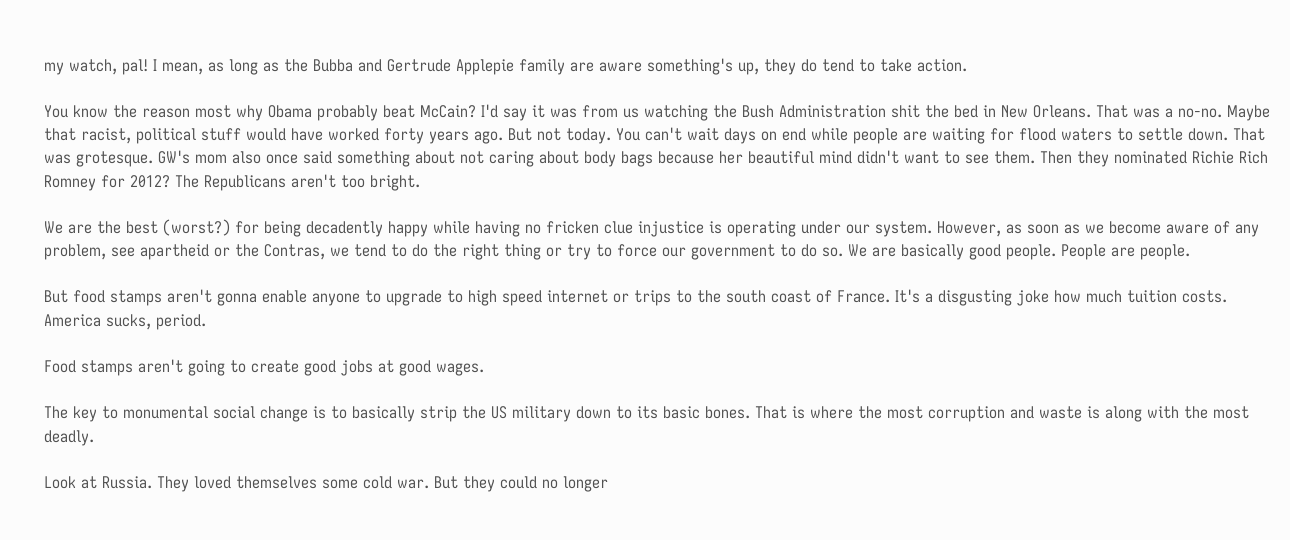my watch, pal! I mean, as long as the Bubba and Gertrude Applepie family are aware something's up, they do tend to take action.

You know the reason most why Obama probably beat McCain? I'd say it was from us watching the Bush Administration shit the bed in New Orleans. That was a no-no. Maybe that racist, political stuff would have worked forty years ago. But not today. You can't wait days on end while people are waiting for flood waters to settle down. That was grotesque. GW's mom also once said something about not caring about body bags because her beautiful mind didn't want to see them. Then they nominated Richie Rich Romney for 2012? The Republicans aren't too bright.

We are the best (worst?) for being decadently happy while having no fricken clue injustice is operating under our system. However, as soon as we become aware of any problem, see apartheid or the Contras, we tend to do the right thing or try to force our government to do so. We are basically good people. People are people.

But food stamps aren't gonna enable anyone to upgrade to high speed internet or trips to the south coast of France. It's a disgusting joke how much tuition costs. America sucks, period.

Food stamps aren't going to create good jobs at good wages.

The key to monumental social change is to basically strip the US military down to its basic bones. That is where the most corruption and waste is along with the most deadly.

Look at Russia. They loved themselves some cold war. But they could no longer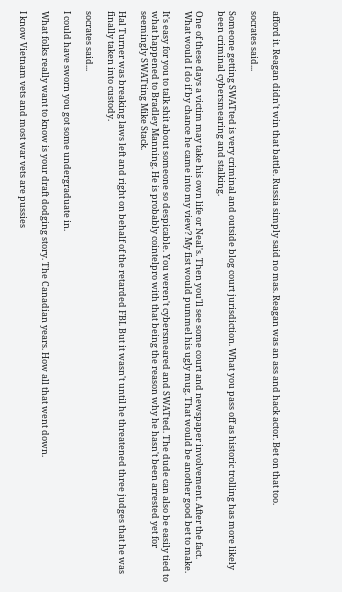afford it. Reagan didn't win that battle. Russia simply said no mas. Reagan was an ass and hack actor. Bet on that too.

socrates said...

Someone getting SWATted is very criminal and outside blog court jurisdiction. What you pass off as historic trolling has more likely been criminal cybersmearing and stalking.

One of these days a victim may take his own life or Neal's. Then you'll see some court and newspaper involvement. After the fact. What would I do if by chance he came into my view? My fist would pummel his ugly mug. That would be another good bet to make.

It's easy for you to talk shit about someone so despicable. You weren't cybersmeared and SWATted. The dude can also be easily tied to what happened to Bradley Manning. He is probably cointelpro with that being the reason why he hasn't been arrested yet for seemingly SWATting Mike Stack.

Hal Turner was breaking laws left and right on behalf of the retarded FBI. But it wasn't until he threatened three judges that he was finally taken into custody.

socrates said...

I could have sworn you got some undergraduate in.

What folks really want to know is your draft dodging story. The Canadian years. How all that went down.

I know Vietnam vets and most war vets are pussies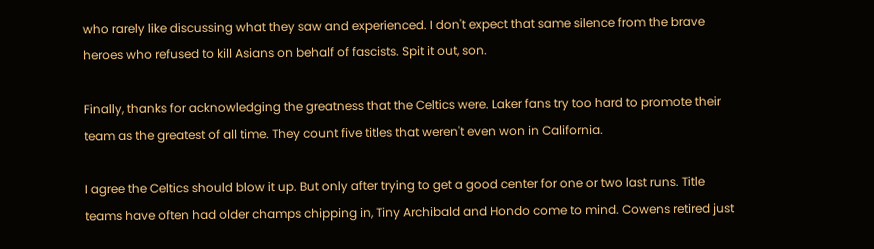who rarely like discussing what they saw and experienced. I don't expect that same silence from the brave heroes who refused to kill Asians on behalf of fascists. Spit it out, son.

Finally, thanks for acknowledging the greatness that the Celtics were. Laker fans try too hard to promote their team as the greatest of all time. They count five titles that weren't even won in California.

I agree the Celtics should blow it up. But only after trying to get a good center for one or two last runs. Title teams have often had older champs chipping in, Tiny Archibald and Hondo come to mind. Cowens retired just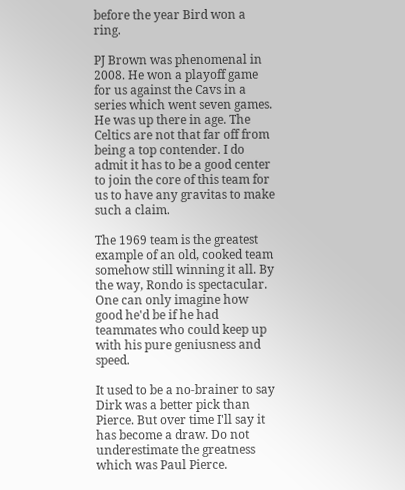before the year Bird won a ring.

PJ Brown was phenomenal in 2008. He won a playoff game for us against the Cavs in a series which went seven games. He was up there in age. The Celtics are not that far off from being a top contender. I do admit it has to be a good center to join the core of this team for us to have any gravitas to make such a claim.

The 1969 team is the greatest example of an old, cooked team somehow still winning it all. By the way, Rondo is spectacular. One can only imagine how good he'd be if he had teammates who could keep up with his pure geniusness and speed.

It used to be a no-brainer to say Dirk was a better pick than Pierce. But over time I'll say it has become a draw. Do not underestimate the greatness which was Paul Pierce.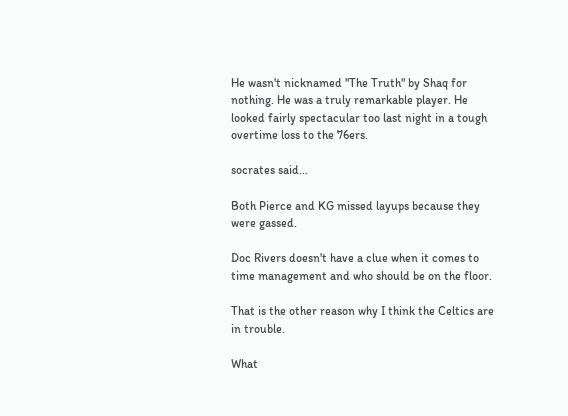He wasn't nicknamed "The Truth" by Shaq for nothing. He was a truly remarkable player. He looked fairly spectacular too last night in a tough overtime loss to the 76ers.

socrates said...

Both Pierce and KG missed layups because they were gassed.

Doc Rivers doesn't have a clue when it comes to time management and who should be on the floor.

That is the other reason why I think the Celtics are in trouble.

What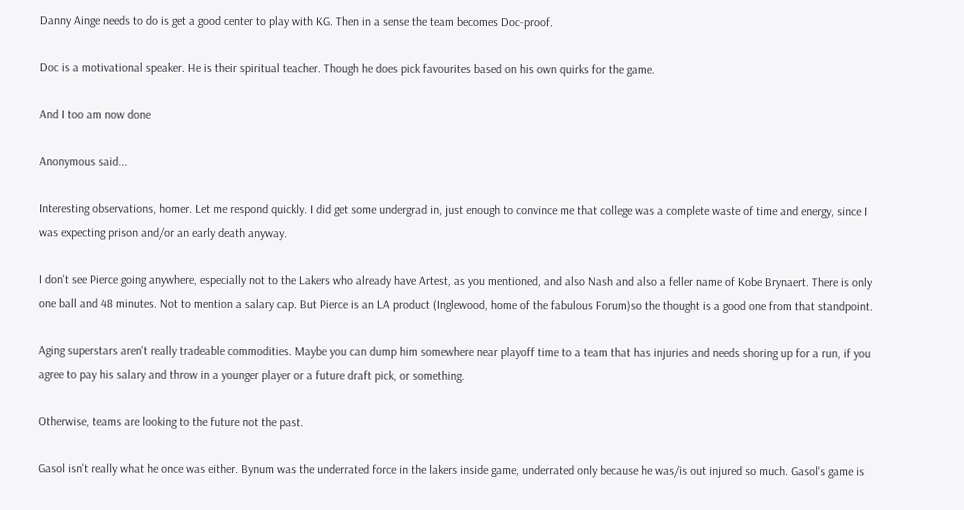Danny Ainge needs to do is get a good center to play with KG. Then in a sense the team becomes Doc-proof.

Doc is a motivational speaker. He is their spiritual teacher. Though he does pick favourites based on his own quirks for the game.

And I too am now done

Anonymous said...

Interesting observations, homer. Let me respond quickly. I did get some undergrad in, just enough to convince me that college was a complete waste of time and energy, since I was expecting prison and/or an early death anyway.

I don't see Pierce going anywhere, especially not to the Lakers who already have Artest, as you mentioned, and also Nash and also a feller name of Kobe Brynaert. There is only one ball and 48 minutes. Not to mention a salary cap. But Pierce is an LA product (Inglewood, home of the fabulous Forum)so the thought is a good one from that standpoint.

Aging superstars aren't really tradeable commodities. Maybe you can dump him somewhere near playoff time to a team that has injuries and needs shoring up for a run, if you agree to pay his salary and throw in a younger player or a future draft pick, or something.

Otherwise, teams are looking to the future not the past.

Gasol isn't really what he once was either. Bynum was the underrated force in the lakers inside game, underrated only because he was/is out injured so much. Gasol's game is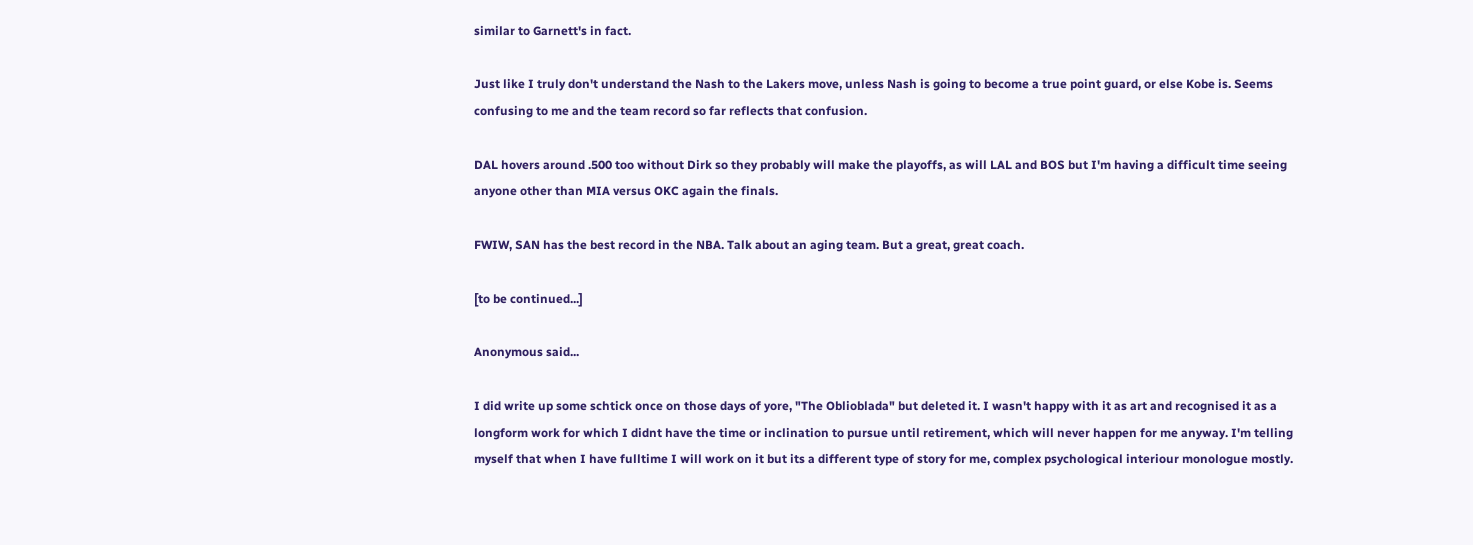similar to Garnett's in fact.

Just like I truly don't understand the Nash to the Lakers move, unless Nash is going to become a true point guard, or else Kobe is. Seems confusing to me and the team record so far reflects that confusion.

DAL hovers around .500 too without Dirk so they probably will make the playoffs, as will LAL and BOS but I'm having a difficult time seeing anyone other than MIA versus OKC again the finals.

FWIW, SAN has the best record in the NBA. Talk about an aging team. But a great, great coach.

[to be continued...]

Anonymous said...

I did write up some schtick once on those days of yore, "The Oblioblada" but deleted it. I wasn't happy with it as art and recognised it as a longform work for which I didnt have the time or inclination to pursue until retirement, which will never happen for me anyway. I'm telling myself that when I have fulltime I will work on it but its a different type of story for me, complex psychological interiour monologue mostly.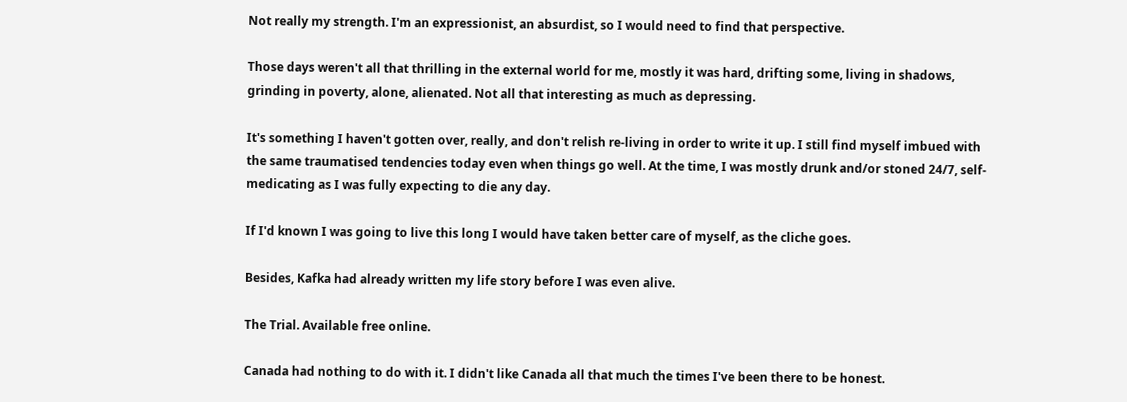Not really my strength. I'm an expressionist, an absurdist, so I would need to find that perspective.

Those days weren't all that thrilling in the external world for me, mostly it was hard, drifting some, living in shadows, grinding in poverty, alone, alienated. Not all that interesting as much as depressing.

It's something I haven't gotten over, really, and don't relish re-living in order to write it up. I still find myself imbued with the same traumatised tendencies today even when things go well. At the time, I was mostly drunk and/or stoned 24/7, self- medicating as I was fully expecting to die any day.

If I'd known I was going to live this long I would have taken better care of myself, as the cliche goes.

Besides, Kafka had already written my life story before I was even alive.

The Trial. Available free online.

Canada had nothing to do with it. I didn't like Canada all that much the times I've been there to be honest.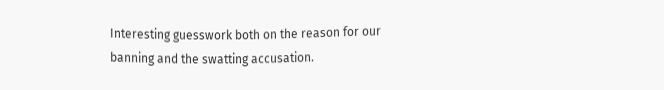Interesting guesswork both on the reason for our banning and the swatting accusation.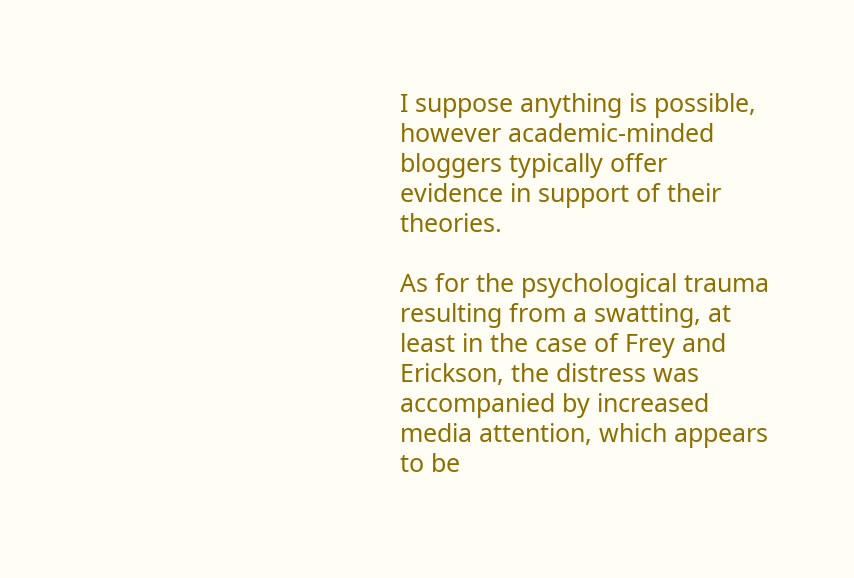I suppose anything is possible, however academic-minded bloggers typically offer evidence in support of their theories.

As for the psychological trauma resulting from a swatting, at least in the case of Frey and Erickson, the distress was accompanied by increased media attention, which appears to be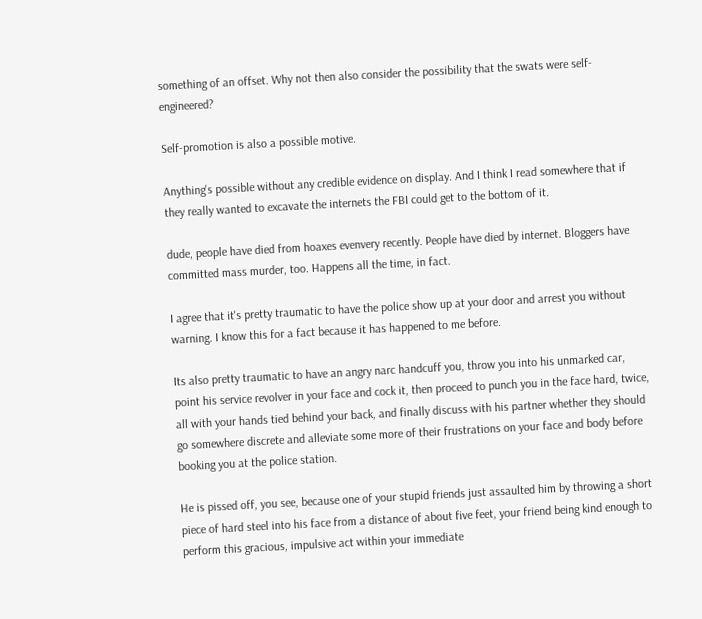something of an offset. Why not then also consider the possibility that the swats were self-engineered?

Self-promotion is also a possible motive.

Anything's possible without any credible evidence on display. And I think I read somewhere that if they really wanted to excavate the internets the FBI could get to the bottom of it.

dude, people have died from hoaxes evenvery recently. People have died by internet. Bloggers have committed mass murder, too. Happens all the time, in fact.

I agree that it's pretty traumatic to have the police show up at your door and arrest you without warning. I know this for a fact because it has happened to me before.

Its also pretty traumatic to have an angry narc handcuff you, throw you into his unmarked car, point his service revolver in your face and cock it, then proceed to punch you in the face hard, twice, all with your hands tied behind your back, and finally discuss with his partner whether they should go somewhere discrete and alleviate some more of their frustrations on your face and body before booking you at the police station.

He is pissed off, you see, because one of your stupid friends just assaulted him by throwing a short piece of hard steel into his face from a distance of about five feet, your friend being kind enough to perform this gracious, impulsive act within your immediate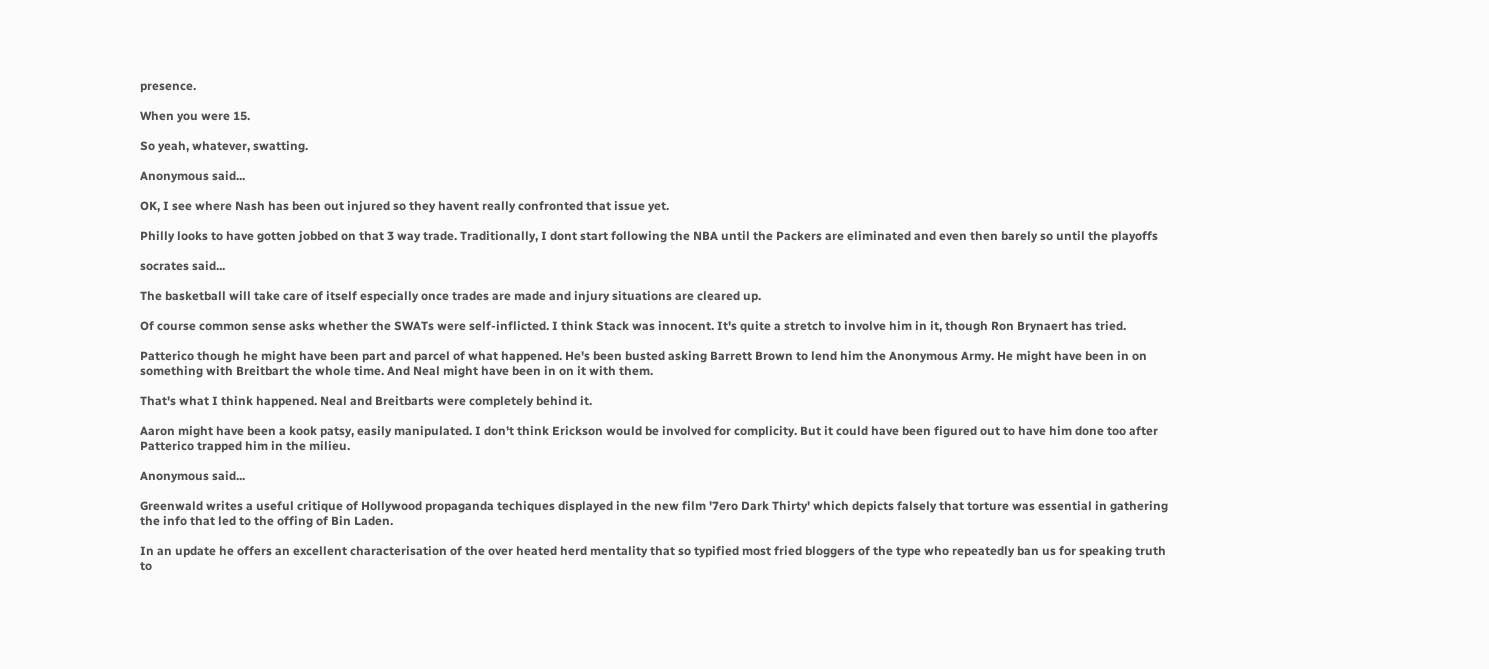presence.

When you were 15.

So yeah, whatever, swatting.

Anonymous said...

OK, I see where Nash has been out injured so they havent really confronted that issue yet.

Philly looks to have gotten jobbed on that 3 way trade. Traditionally, I dont start following the NBA until the Packers are eliminated and even then barely so until the playoffs

socrates said...

The basketball will take care of itself especially once trades are made and injury situations are cleared up.

Of course common sense asks whether the SWATs were self-inflicted. I think Stack was innocent. It's quite a stretch to involve him in it, though Ron Brynaert has tried.

Patterico though he might have been part and parcel of what happened. He's been busted asking Barrett Brown to lend him the Anonymous Army. He might have been in on something with Breitbart the whole time. And Neal might have been in on it with them.

That's what I think happened. Neal and Breitbarts were completely behind it.

Aaron might have been a kook patsy, easily manipulated. I don't think Erickson would be involved for complicity. But it could have been figured out to have him done too after Patterico trapped him in the milieu.

Anonymous said...

Greenwald writes a useful critique of Hollywood propaganda techiques displayed in the new film '7ero Dark Thirty' which depicts falsely that torture was essential in gathering the info that led to the offing of Bin Laden.

In an update he offers an excellent characterisation of the over heated herd mentality that so typified most fried bloggers of the type who repeatedly ban us for speaking truth to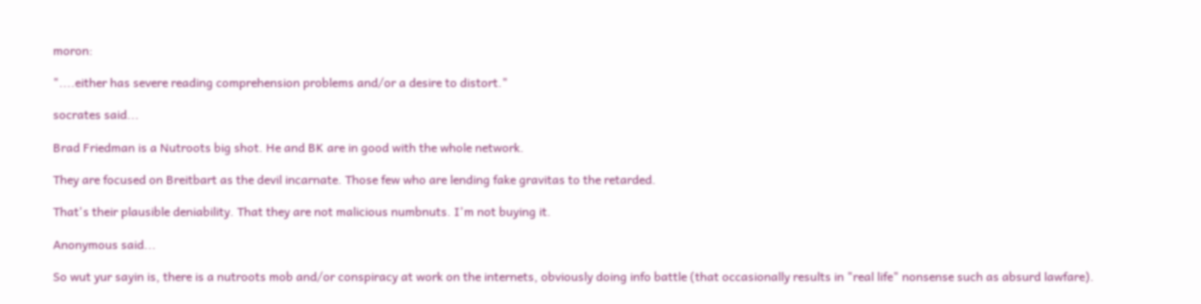moron:

"....either has severe reading comprehension problems and/or a desire to distort."

socrates said...

Brad Friedman is a Nutroots big shot. He and BK are in good with the whole network.

They are focused on Breitbart as the devil incarnate. Those few who are lending fake gravitas to the retarded.

That's their plausible deniability. That they are not malicious numbnuts. I'm not buying it.

Anonymous said...

So wut yur sayin is, there is a nutroots mob and/or conspiracy at work on the internets, obviously doing info battle (that occasionally results in "real life" nonsense such as absurd lawfare).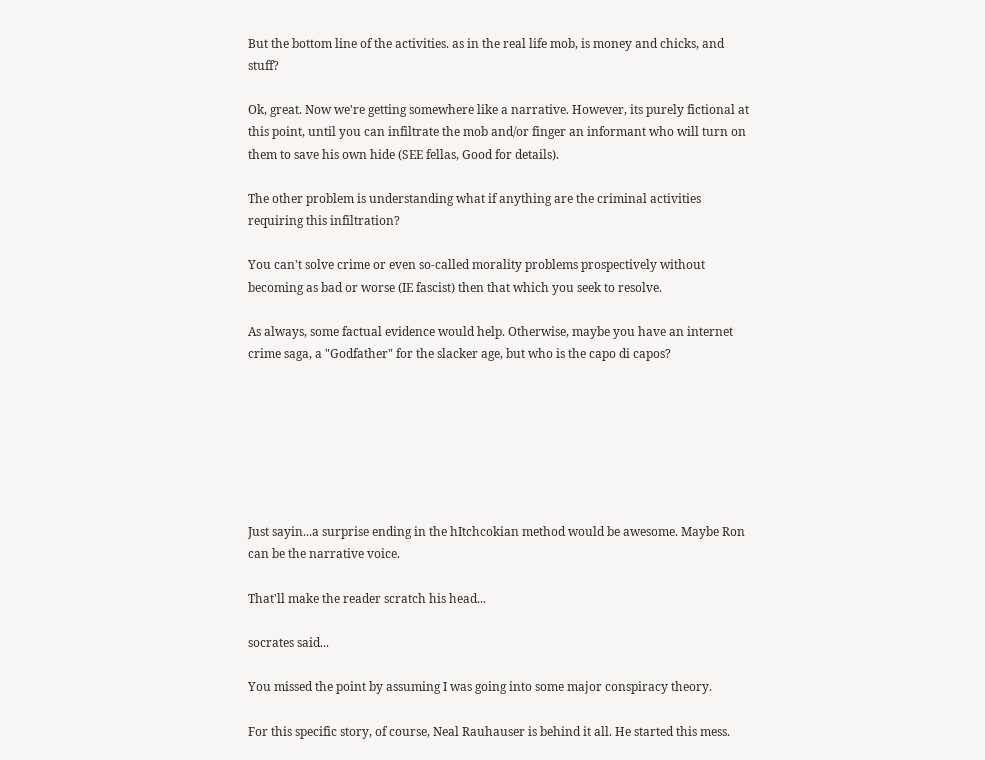But the bottom line of the activities. as in the real life mob, is money and chicks, and stuff?

Ok, great. Now we're getting somewhere like a narrative. However, its purely fictional at this point, until you can infiltrate the mob and/or finger an informant who will turn on them to save his own hide (SEE fellas, Good for details).

The other problem is understanding what if anything are the criminal activities requiring this infiltration?

You can't solve crime or even so-called morality problems prospectively without becoming as bad or worse (IE fascist) then that which you seek to resolve.

As always, some factual evidence would help. Otherwise, maybe you have an internet crime saga, a "Godfather" for the slacker age, but who is the capo di capos?







Just sayin...a surprise ending in the hItchcokian method would be awesome. Maybe Ron can be the narrative voice.

That'll make the reader scratch his head...

socrates said...

You missed the point by assuming I was going into some major conspiracy theory.

For this specific story, of course, Neal Rauhauser is behind it all. He started this mess.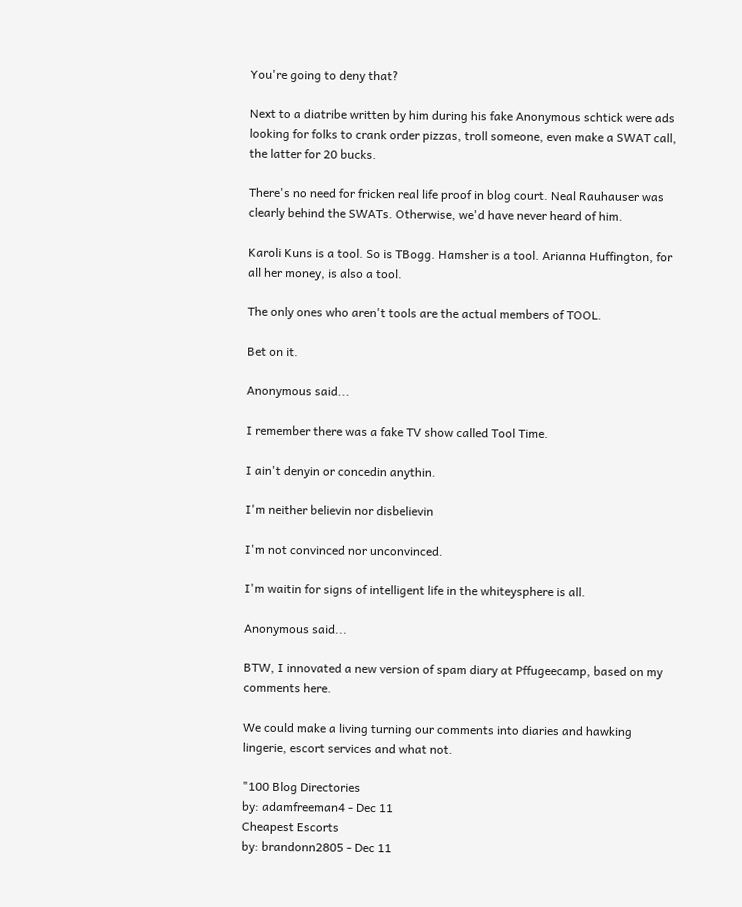You're going to deny that?

Next to a diatribe written by him during his fake Anonymous schtick were ads looking for folks to crank order pizzas, troll someone, even make a SWAT call, the latter for 20 bucks.

There's no need for fricken real life proof in blog court. Neal Rauhauser was clearly behind the SWATs. Otherwise, we'd have never heard of him.

Karoli Kuns is a tool. So is TBogg. Hamsher is a tool. Arianna Huffington, for all her money, is also a tool.

The only ones who aren't tools are the actual members of TOOL.

Bet on it.

Anonymous said...

I remember there was a fake TV show called Tool Time.

I ain't denyin or concedin anythin.

I'm neither believin nor disbelievin

I'm not convinced nor unconvinced.

I'm waitin for signs of intelligent life in the whiteysphere is all.

Anonymous said...

BTW, I innovated a new version of spam diary at Pffugeecamp, based on my comments here.

We could make a living turning our comments into diaries and hawking lingerie, escort services and what not.

"100 Blog Directories
by: adamfreeman4 - Dec 11
Cheapest Escorts
by: brandonn2805 - Dec 11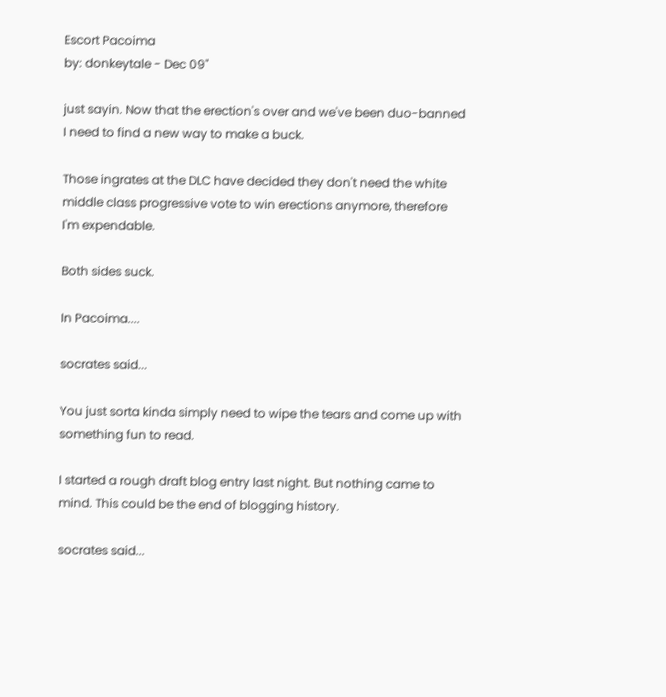Escort Pacoima
by: donkeytale - Dec 09"

just sayin. Now that the erection's over and we've been duo-banned I need to find a new way to make a buck.

Those ingrates at the DLC have decided they don't need the white middle class progressive vote to win erections anymore, therefore I'm expendable.

Both sides suck.

In Pacoima....

socrates said...

You just sorta kinda simply need to wipe the tears and come up with something fun to read.

I started a rough draft blog entry last night. But nothing came to mind. This could be the end of blogging history.

socrates said...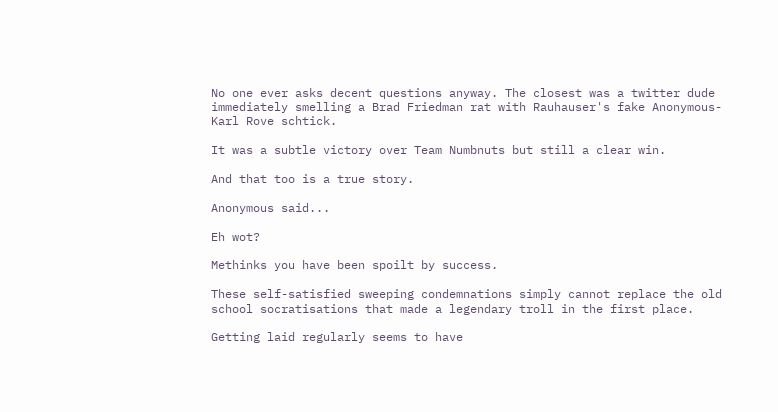No one ever asks decent questions anyway. The closest was a twitter dude immediately smelling a Brad Friedman rat with Rauhauser's fake Anonymous-Karl Rove schtick.

It was a subtle victory over Team Numbnuts but still a clear win.

And that too is a true story.

Anonymous said...

Eh wot?

Methinks you have been spoilt by success.

These self-satisfied sweeping condemnations simply cannot replace the old school socratisations that made a legendary troll in the first place.

Getting laid regularly seems to have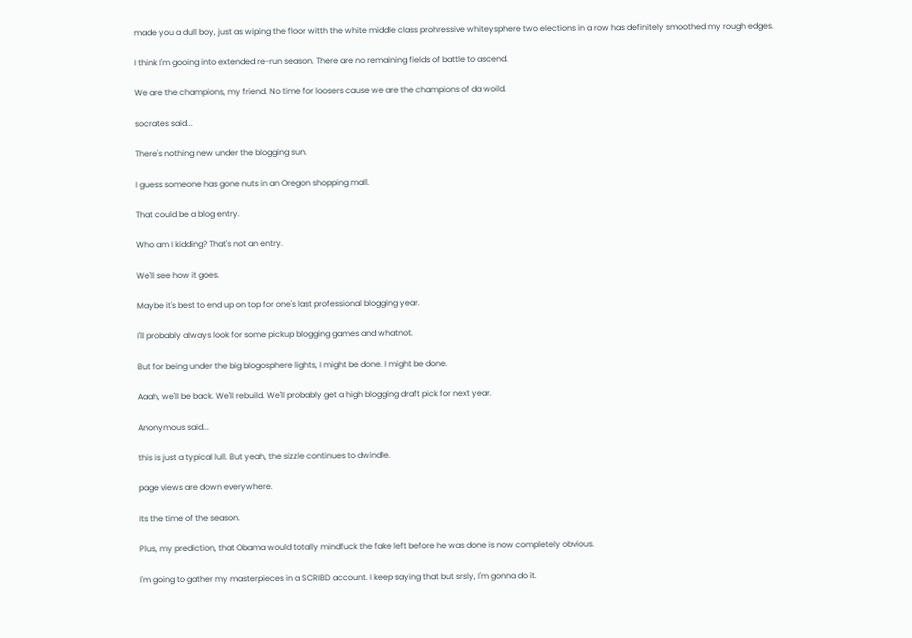made you a dull boy, just as wiping the floor witth the white middle class prohressive whiteysphere two elections in a row has definitely smoothed my rough edges.

I think I'm gooing into extended re-run season. There are no remaining fields of battle to ascend.

We are the champions, my friend. No time for loosers cause we are the champions of da woild.

socrates said...

There's nothing new under the blogging sun.

I guess someone has gone nuts in an Oregon shopping mall.

That could be a blog entry.

Who am I kidding? That's not an entry.

We'll see how it goes.

Maybe it's best to end up on top for one's last professional blogging year.

I'll probably always look for some pickup blogging games and whatnot.

But for being under the big blogosphere lights, I might be done. I might be done.

Aaah, we'll be back. We'll rebuild. We'll probably get a high blogging draft pick for next year.

Anonymous said...

this is just a typical lull. But yeah, the sizzle continues to dwindle.

page views are down everywhere.

Its the time of the season.

Plus, my prediction, that Obama would totally mindfuck the fake left before he was done is now completely obvious.

I'm going to gather my masterpieces in a SCRIBD account. I keep saying that but srsly, I'm gonna do it.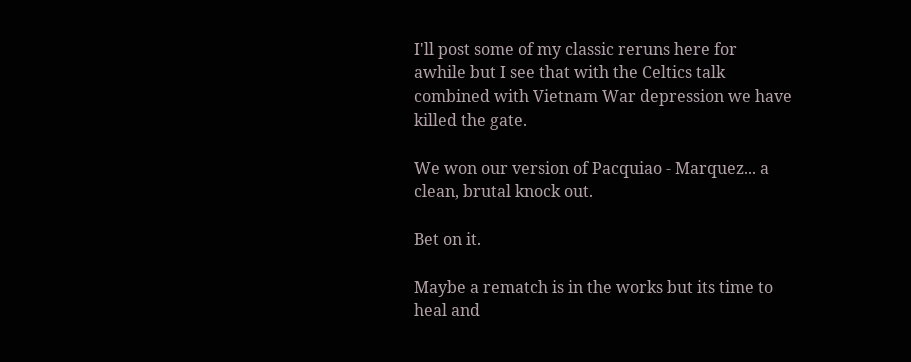I'll post some of my classic reruns here for awhile but I see that with the Celtics talk combined with Vietnam War depression we have killed the gate.

We won our version of Pacquiao - Marquez... a clean, brutal knock out.

Bet on it.

Maybe a rematch is in the works but its time to heal and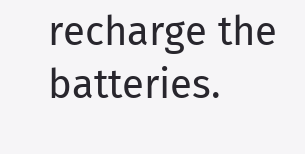recharge the batteries.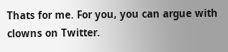Thats for me. For you, you can argue with clowns on Twitter.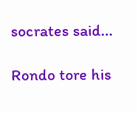socrates said...

Rondo tore his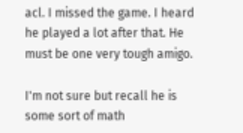acl. I missed the game. I heard he played a lot after that. He must be one very tough amigo.

I'm not sure but recall he is some sort of math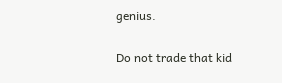genius.

Do not trade that kid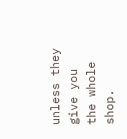unless they give you the whole shop.